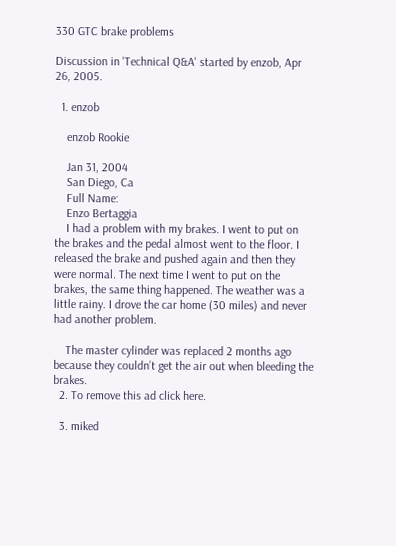330 GTC brake problems

Discussion in 'Technical Q&A' started by enzob, Apr 26, 2005.

  1. enzob

    enzob Rookie

    Jan 31, 2004
    San Diego, Ca
    Full Name:
    Enzo Bertaggia
    I had a problem with my brakes. I went to put on the brakes and the pedal almost went to the floor. I released the brake and pushed again and then they were normal. The next time I went to put on the brakes, the same thing happened. The weather was a little rainy. I drove the car home (30 miles) and never had another problem.

    The master cylinder was replaced 2 months ago because they couldn’t get the air out when bleeding the brakes.
  2. To remove this ad click here.

  3. miked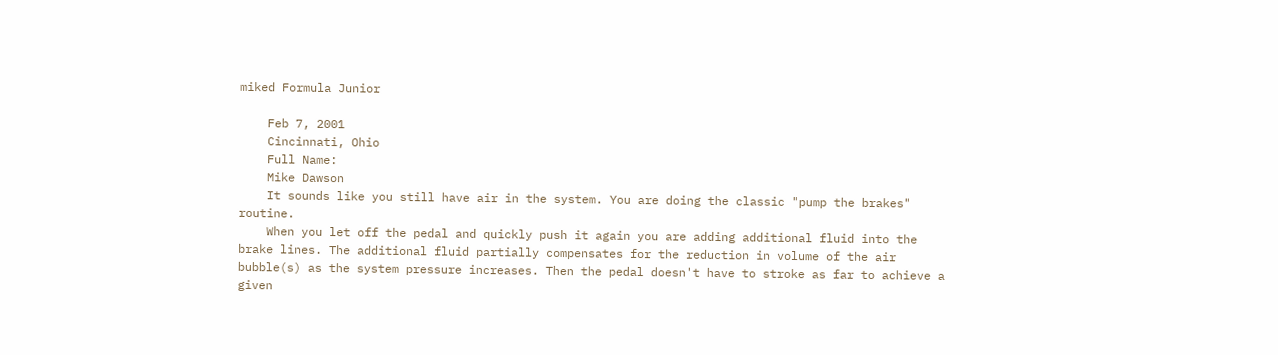miked Formula Junior

    Feb 7, 2001
    Cincinnati, Ohio
    Full Name:
    Mike Dawson
    It sounds like you still have air in the system. You are doing the classic "pump the brakes" routine.
    When you let off the pedal and quickly push it again you are adding additional fluid into the brake lines. The additional fluid partially compensates for the reduction in volume of the air bubble(s) as the system pressure increases. Then the pedal doesn't have to stroke as far to achieve a given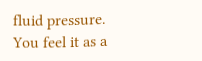fluid pressure. You feel it as a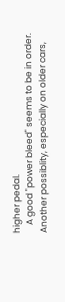higher pedal.
    A good "power bleed" seems to be in order. Another possiblity, especially on older cars,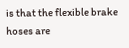is that the flexible brake hoses are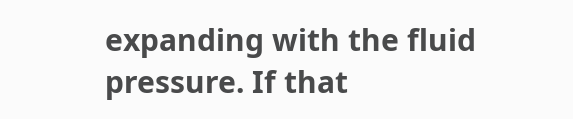expanding with the fluid pressure. If that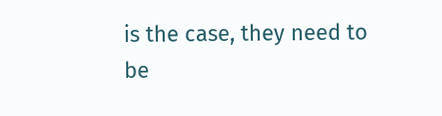is the case, they need to be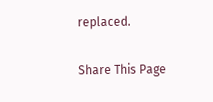replaced.

Share This Page